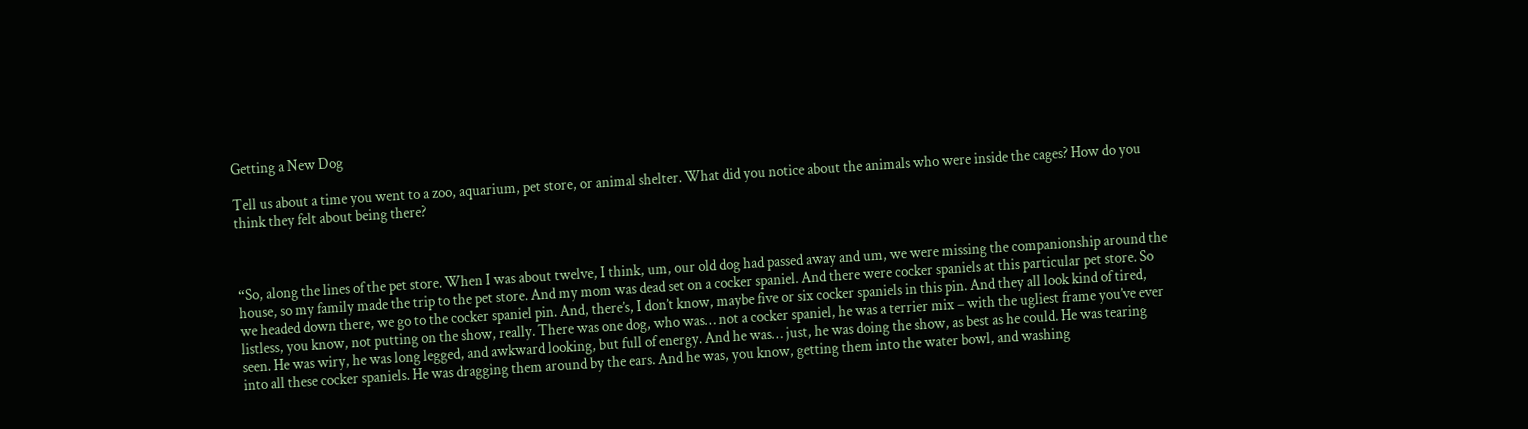Getting a New Dog

Tell us about a time you went to a zoo, aquarium, pet store, or animal shelter. What did you notice about the animals who were inside the cages? How do you think they felt about being there?



“So, along the lines of the pet store. When I was about twelve, I think, um, our old dog had passed away and um, we were missing the companionship around the house, so my family made the trip to the pet store. And my mom was dead set on a cocker spaniel. And there were cocker spaniels at this particular pet store. So we headed down there, we go to the cocker spaniel pin. And, there’s, I don’t know, maybe five or six cocker spaniels in this pin. And they all look kind of tired, listless, you know, not putting on the show, really. There was one dog, who was… not a cocker spaniel, he was a terrier mix – with the ugliest frame you’ve ever seen. He was wiry, he was long legged, and awkward looking, but full of energy. And he was… just, he was doing the show, as best as he could. He was tearing into all these cocker spaniels. He was dragging them around by the ears. And he was, you know, getting them into the water bowl, and washing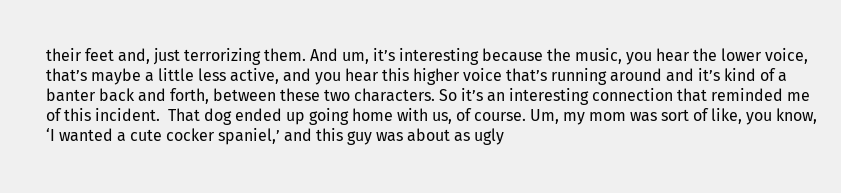their feet and, just terrorizing them. And um, it’s interesting because the music, you hear the lower voice, that’s maybe a little less active, and you hear this higher voice that’s running around and it’s kind of a banter back and forth, between these two characters. So it’s an interesting connection that reminded me of this incident.  That dog ended up going home with us, of course. Um, my mom was sort of like, you know, ‘I wanted a cute cocker spaniel,’ and this guy was about as ugly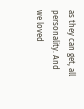as they can get, all personality. And we loved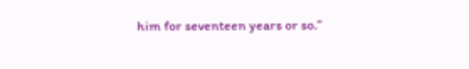him for seventeen years or so.”